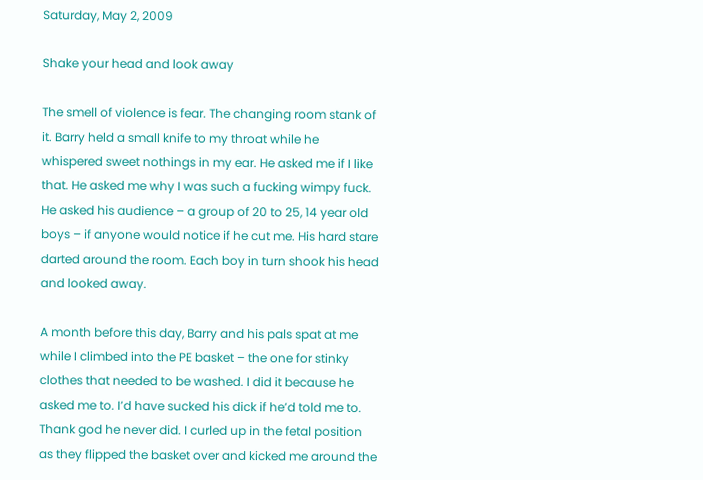Saturday, May 2, 2009

Shake your head and look away

The smell of violence is fear. The changing room stank of it. Barry held a small knife to my throat while he whispered sweet nothings in my ear. He asked me if I like that. He asked me why I was such a fucking wimpy fuck. He asked his audience – a group of 20 to 25, 14 year old boys – if anyone would notice if he cut me. His hard stare darted around the room. Each boy in turn shook his head and looked away.

A month before this day, Barry and his pals spat at me while I climbed into the PE basket – the one for stinky clothes that needed to be washed. I did it because he asked me to. I’d have sucked his dick if he’d told me to. Thank god he never did. I curled up in the fetal position as they flipped the basket over and kicked me around the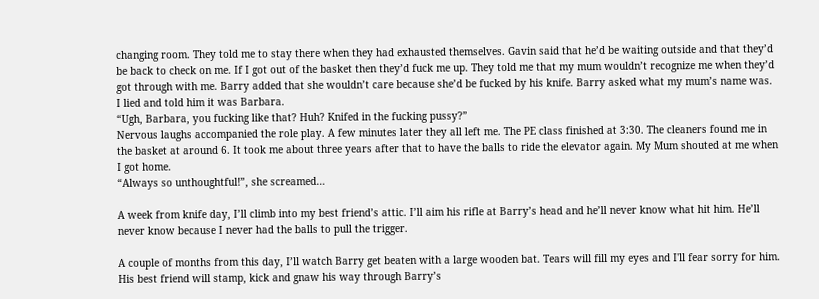changing room. They told me to stay there when they had exhausted themselves. Gavin said that he’d be waiting outside and that they’d be back to check on me. If I got out of the basket then they’d fuck me up. They told me that my mum wouldn’t recognize me when they’d got through with me. Barry added that she wouldn’t care because she’d be fucked by his knife. Barry asked what my mum’s name was. I lied and told him it was Barbara.
“Ugh, Barbara, you fucking like that? Huh? Knifed in the fucking pussy?”
Nervous laughs accompanied the role play. A few minutes later they all left me. The PE class finished at 3:30. The cleaners found me in the basket at around 6. It took me about three years after that to have the balls to ride the elevator again. My Mum shouted at me when I got home.
“Always so unthoughtful!”, she screamed…

A week from knife day, I’ll climb into my best friend’s attic. I’ll aim his rifle at Barry’s head and he’ll never know what hit him. He’ll never know because I never had the balls to pull the trigger.

A couple of months from this day, I’ll watch Barry get beaten with a large wooden bat. Tears will fill my eyes and I'll fear sorry for him. His best friend will stamp, kick and gnaw his way through Barry’s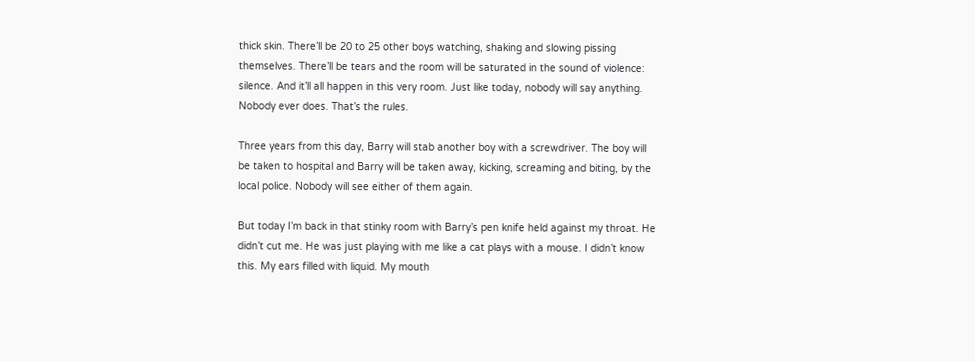thick skin. There’ll be 20 to 25 other boys watching, shaking and slowing pissing themselves. There’ll be tears and the room will be saturated in the sound of violence: silence. And it’ll all happen in this very room. Just like today, nobody will say anything. Nobody ever does. That’s the rules.

Three years from this day, Barry will stab another boy with a screwdriver. The boy will be taken to hospital and Barry will be taken away, kicking, screaming and biting, by the local police. Nobody will see either of them again.

But today I’m back in that stinky room with Barry’s pen knife held against my throat. He didn’t cut me. He was just playing with me like a cat plays with a mouse. I didn’t know this. My ears filled with liquid. My mouth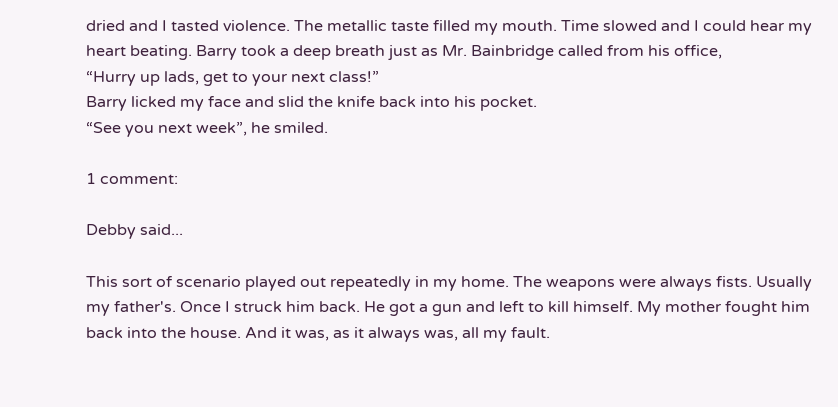dried and I tasted violence. The metallic taste filled my mouth. Time slowed and I could hear my heart beating. Barry took a deep breath just as Mr. Bainbridge called from his office,
“Hurry up lads, get to your next class!”
Barry licked my face and slid the knife back into his pocket.
“See you next week”, he smiled.

1 comment:

Debby said...

This sort of scenario played out repeatedly in my home. The weapons were always fists. Usually my father's. Once I struck him back. He got a gun and left to kill himself. My mother fought him back into the house. And it was, as it always was, all my fault.